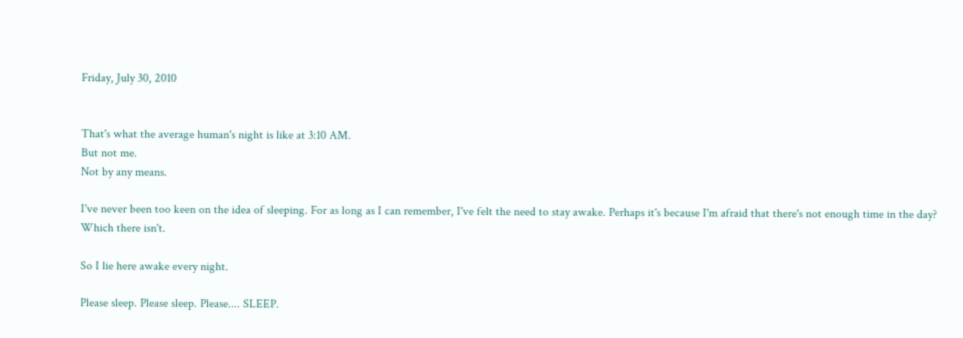Friday, July 30, 2010


That's what the average human's night is like at 3:10 AM.
But not me.
Not by any means.

I've never been too keen on the idea of sleeping. For as long as I can remember, I've felt the need to stay awake. Perhaps it's because I'm afraid that there's not enough time in the day? Which there isn't.

So I lie here awake every night.

Please sleep. Please sleep. Please.... SLEEP.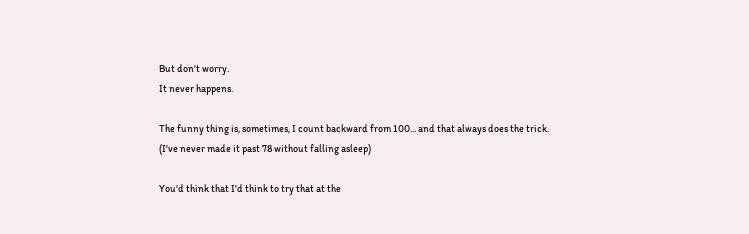But don't worry.
It never happens.

The funny thing is, sometimes, I count backward from 100... and that always does the trick.
(I've never made it past 78 without falling asleep)

You'd think that I'd think to try that at the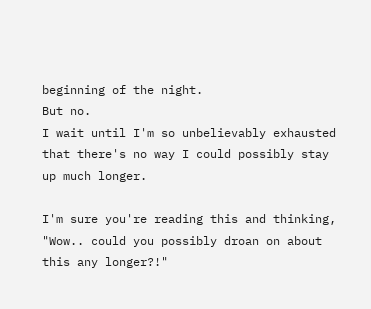beginning of the night.
But no.
I wait until I'm so unbelievably exhausted that there's no way I could possibly stay up much longer.

I'm sure you're reading this and thinking, "Wow.. could you possibly droan on about this any longer?!"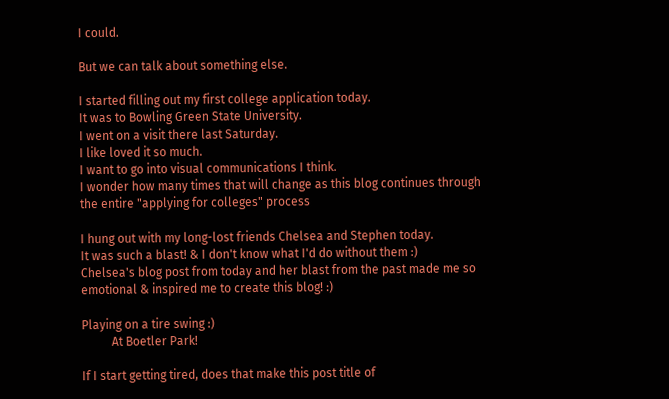I could.

But we can talk about something else.

I started filling out my first college application today.
It was to Bowling Green State University.
I went on a visit there last Saturday.
I like loved it so much.
I want to go into visual communications I think.
I wonder how many times that will change as this blog continues through the entire "applying for colleges" process

I hung out with my long-lost friends Chelsea and Stephen today.
It was such a blast! & I don't know what I'd do without them :)
Chelsea's blog post from today and her blast from the past made me so emotional & inspired me to create this blog! :)

Playing on a tire swing :)
          At Boetler Park!

If I start getting tired, does that make this post title of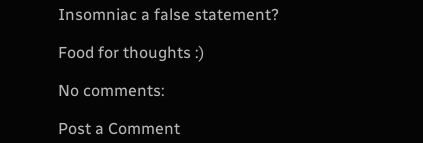Insomniac a false statement?

Food for thoughts :)

No comments:

Post a Comment